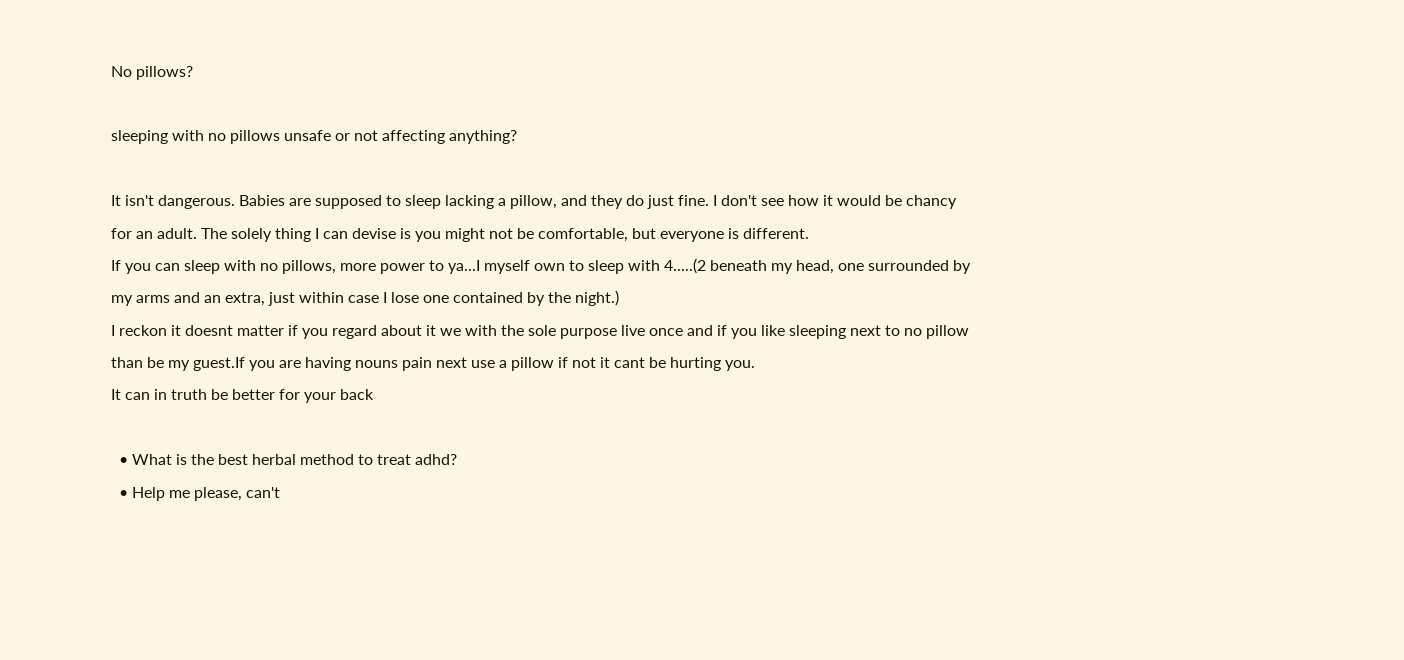No pillows?

sleeping with no pillows unsafe or not affecting anything?

It isn't dangerous. Babies are supposed to sleep lacking a pillow, and they do just fine. I don't see how it would be chancy for an adult. The solely thing I can devise is you might not be comfortable, but everyone is different.
If you can sleep with no pillows, more power to ya...I myself own to sleep with 4.....(2 beneath my head, one surrounded by my arms and an extra, just within case I lose one contained by the night.)
I reckon it doesnt matter if you regard about it we with the sole purpose live once and if you like sleeping next to no pillow than be my guest.If you are having nouns pain next use a pillow if not it cant be hurting you.
It can in truth be better for your back

  • What is the best herbal method to treat adhd?
  • Help me please, can't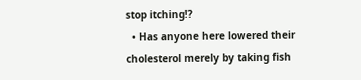stop itching!?
  • Has anyone here lowered their cholesterol merely by taking fish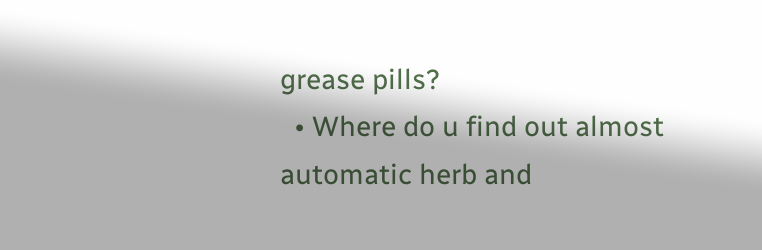grease pills?
  • Where do u find out almost automatic herb and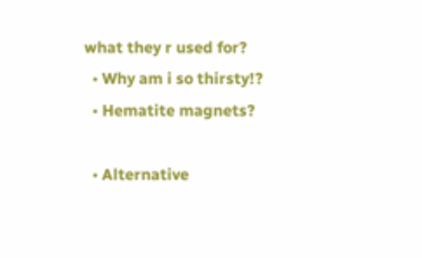what they r used for?
  • Why am i so thirsty!?
  • Hematite magnets?

  • Alternative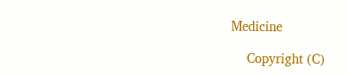Medicine

    Copyright (C)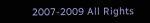2007-2009 All Rights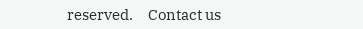reserved.     Contact us